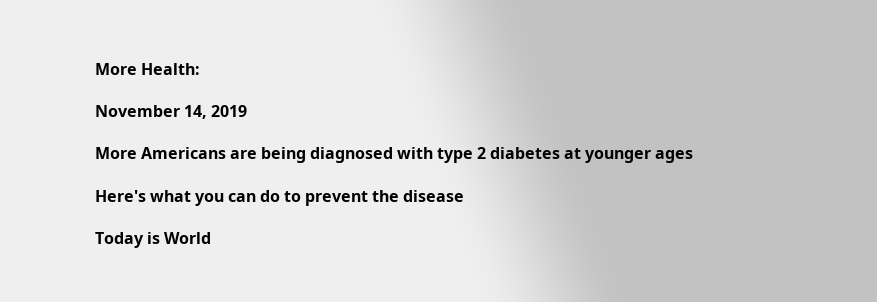More Health:

November 14, 2019

More Americans are being diagnosed with type 2 diabetes at younger ages

Here's what you can do to prevent the disease

Today is World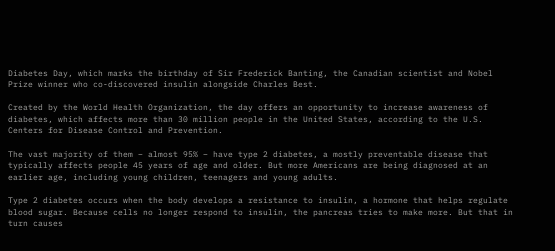Diabetes Day, which marks the birthday of Sir Frederick Banting, the Canadian scientist and Nobel Prize winner who co-discovered insulin alongside Charles Best.

Created by the World Health Organization, the day offers an opportunity to increase awareness of diabetes, which affects more than 30 million people in the United States, according to the U.S. Centers for Disease Control and Prevention.

The vast majority of them – almost 95% – have type 2 diabetes, a mostly preventable disease that typically affects people 45 years of age and older. But more Americans are being diagnosed at an earlier age, including young children, teenagers and young adults.

Type 2 diabetes occurs when the body develops a resistance to insulin, a hormone that helps regulate blood sugar. Because cells no longer respond to insulin, the pancreas tries to make more. But that in turn causes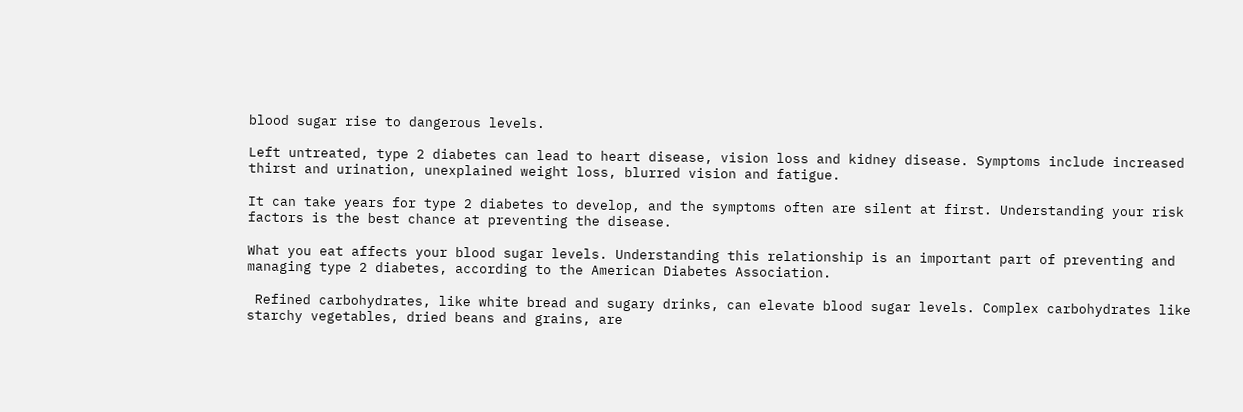blood sugar rise to dangerous levels.

Left untreated, type 2 diabetes can lead to heart disease, vision loss and kidney disease. Symptoms include increased thirst and urination, unexplained weight loss, blurred vision and fatigue.

It can take years for type 2 diabetes to develop, and the symptoms often are silent at first. Understanding your risk factors is the best chance at preventing the disease.

What you eat affects your blood sugar levels. Understanding this relationship is an important part of preventing and managing type 2 diabetes, according to the American Diabetes Association.

 Refined carbohydrates, like white bread and sugary drinks, can elevate blood sugar levels. Complex carbohydrates like starchy vegetables, dried beans and grains, are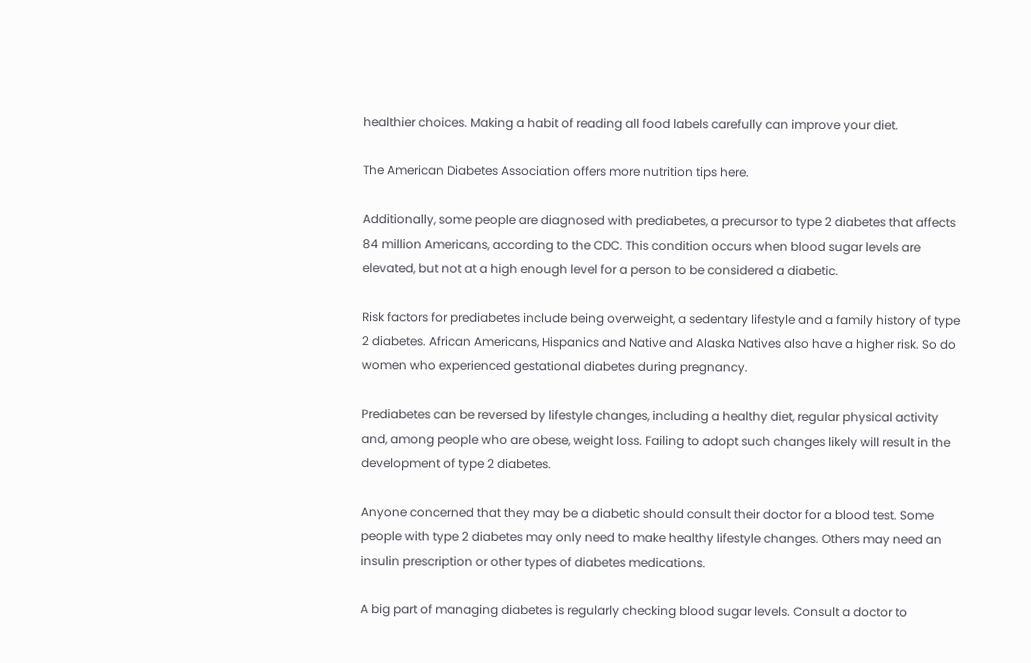healthier choices. Making a habit of reading all food labels carefully can improve your diet.

The American Diabetes Association offers more nutrition tips here.

Additionally, some people are diagnosed with prediabetes, a precursor to type 2 diabetes that affects 84 million Americans, according to the CDC. This condition occurs when blood sugar levels are elevated, but not at a high enough level for a person to be considered a diabetic.

Risk factors for prediabetes include being overweight, a sedentary lifestyle and a family history of type 2 diabetes. African Americans, Hispanics and Native and Alaska Natives also have a higher risk. So do women who experienced gestational diabetes during pregnancy.

Prediabetes can be reversed by lifestyle changes, including a healthy diet, regular physical activity and, among people who are obese, weight loss. Failing to adopt such changes likely will result in the development of type 2 diabetes.

Anyone concerned that they may be a diabetic should consult their doctor for a blood test. Some people with type 2 diabetes may only need to make healthy lifestyle changes. Others may need an insulin prescription or other types of diabetes medications.

A big part of managing diabetes is regularly checking blood sugar levels. Consult a doctor to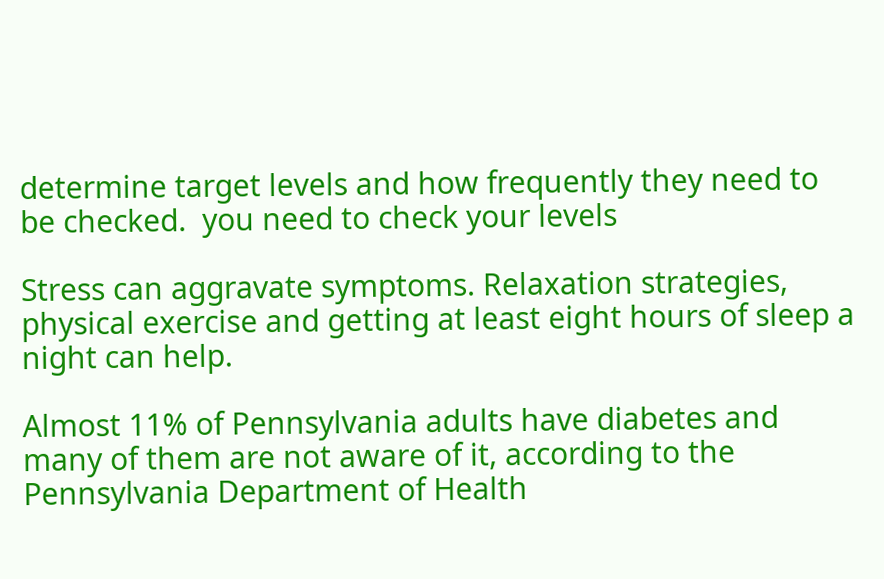determine target levels and how frequently they need to be checked.  you need to check your levels

Stress can aggravate symptoms. Relaxation strategies, physical exercise and getting at least eight hours of sleep a night can help.

Almost 11% of Pennsylvania adults have diabetes and many of them are not aware of it, according to the Pennsylvania Department of Health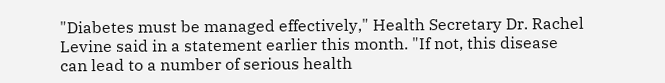"Diabetes must be managed effectively," Health Secretary Dr. Rachel Levine said in a statement earlier this month. "If not, this disease can lead to a number of serious health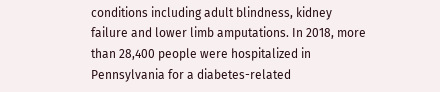conditions including adult blindness, kidney failure and lower limb amputations. In 2018, more than 28,400 people were hospitalized in Pennsylvania for a diabetes-related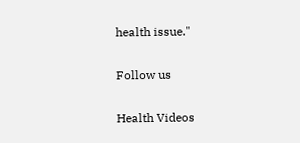health issue."

Follow us

Health Videos